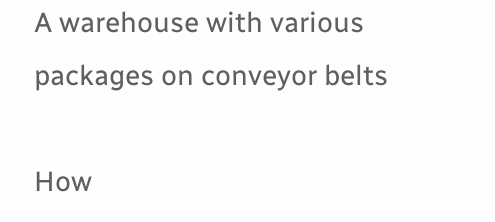A warehouse with various packages on conveyor belts

How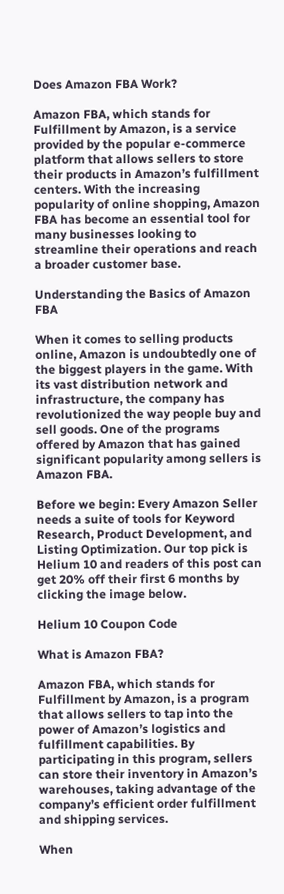Does Amazon FBA Work?

Amazon FBA, which stands for Fulfillment by Amazon, is a service provided by the popular e-commerce platform that allows sellers to store their products in Amazon’s fulfillment centers. With the increasing popularity of online shopping, Amazon FBA has become an essential tool for many businesses looking to streamline their operations and reach a broader customer base.

Understanding the Basics of Amazon FBA

When it comes to selling products online, Amazon is undoubtedly one of the biggest players in the game. With its vast distribution network and infrastructure, the company has revolutionized the way people buy and sell goods. One of the programs offered by Amazon that has gained significant popularity among sellers is Amazon FBA.

Before we begin: Every Amazon Seller needs a suite of tools for Keyword Research, Product Development, and Listing Optimization. Our top pick is Helium 10 and readers of this post can get 20% off their first 6 months by clicking the image below.

Helium 10 Coupon Code

What is Amazon FBA?

Amazon FBA, which stands for Fulfillment by Amazon, is a program that allows sellers to tap into the power of Amazon’s logistics and fulfillment capabilities. By participating in this program, sellers can store their inventory in Amazon’s warehouses, taking advantage of the company’s efficient order fulfillment and shipping services.

When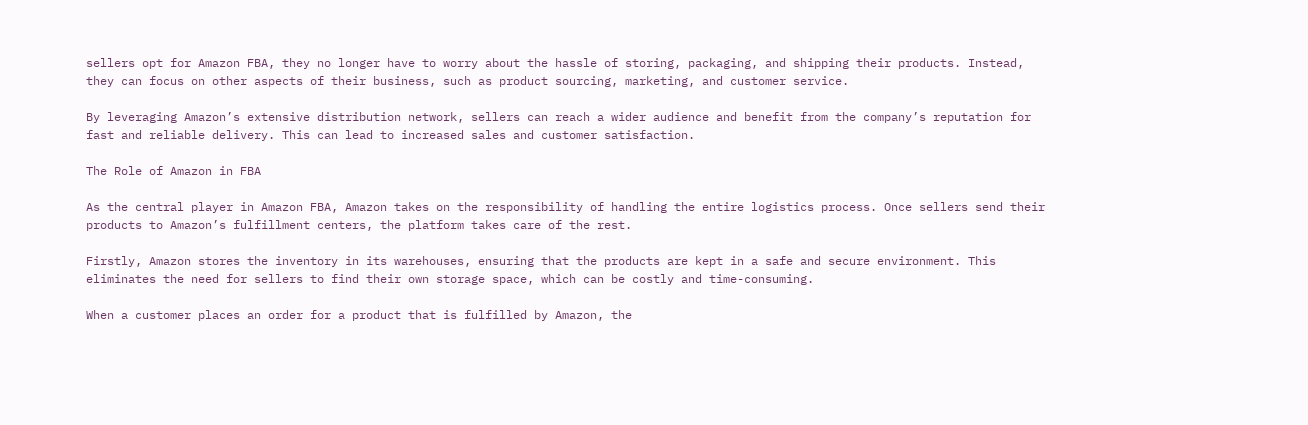sellers opt for Amazon FBA, they no longer have to worry about the hassle of storing, packaging, and shipping their products. Instead, they can focus on other aspects of their business, such as product sourcing, marketing, and customer service.

By leveraging Amazon’s extensive distribution network, sellers can reach a wider audience and benefit from the company’s reputation for fast and reliable delivery. This can lead to increased sales and customer satisfaction.

The Role of Amazon in FBA

As the central player in Amazon FBA, Amazon takes on the responsibility of handling the entire logistics process. Once sellers send their products to Amazon’s fulfillment centers, the platform takes care of the rest.

Firstly, Amazon stores the inventory in its warehouses, ensuring that the products are kept in a safe and secure environment. This eliminates the need for sellers to find their own storage space, which can be costly and time-consuming.

When a customer places an order for a product that is fulfilled by Amazon, the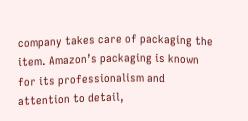company takes care of packaging the item. Amazon’s packaging is known for its professionalism and attention to detail,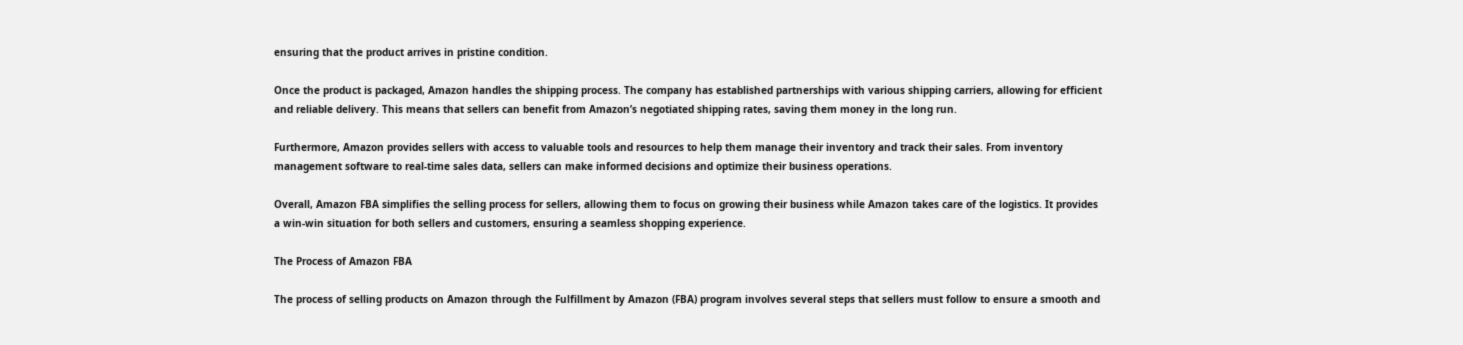ensuring that the product arrives in pristine condition.

Once the product is packaged, Amazon handles the shipping process. The company has established partnerships with various shipping carriers, allowing for efficient and reliable delivery. This means that sellers can benefit from Amazon’s negotiated shipping rates, saving them money in the long run.

Furthermore, Amazon provides sellers with access to valuable tools and resources to help them manage their inventory and track their sales. From inventory management software to real-time sales data, sellers can make informed decisions and optimize their business operations.

Overall, Amazon FBA simplifies the selling process for sellers, allowing them to focus on growing their business while Amazon takes care of the logistics. It provides a win-win situation for both sellers and customers, ensuring a seamless shopping experience.

The Process of Amazon FBA

The process of selling products on Amazon through the Fulfillment by Amazon (FBA) program involves several steps that sellers must follow to ensure a smooth and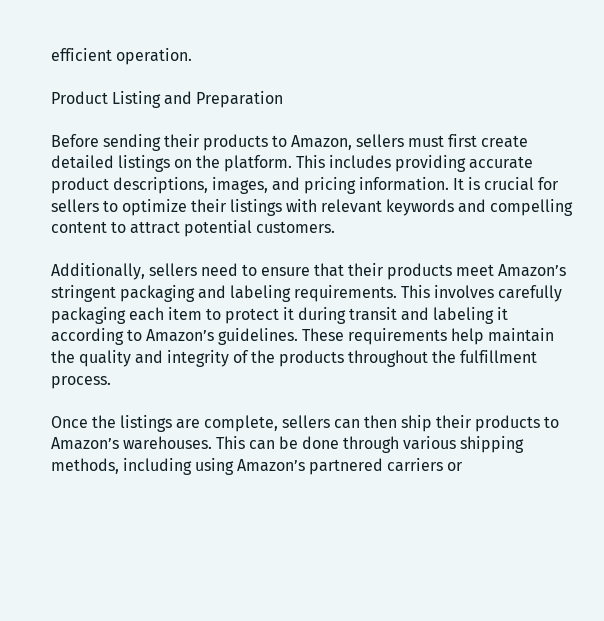efficient operation.

Product Listing and Preparation

Before sending their products to Amazon, sellers must first create detailed listings on the platform. This includes providing accurate product descriptions, images, and pricing information. It is crucial for sellers to optimize their listings with relevant keywords and compelling content to attract potential customers.

Additionally, sellers need to ensure that their products meet Amazon’s stringent packaging and labeling requirements. This involves carefully packaging each item to protect it during transit and labeling it according to Amazon’s guidelines. These requirements help maintain the quality and integrity of the products throughout the fulfillment process.

Once the listings are complete, sellers can then ship their products to Amazon’s warehouses. This can be done through various shipping methods, including using Amazon’s partnered carriers or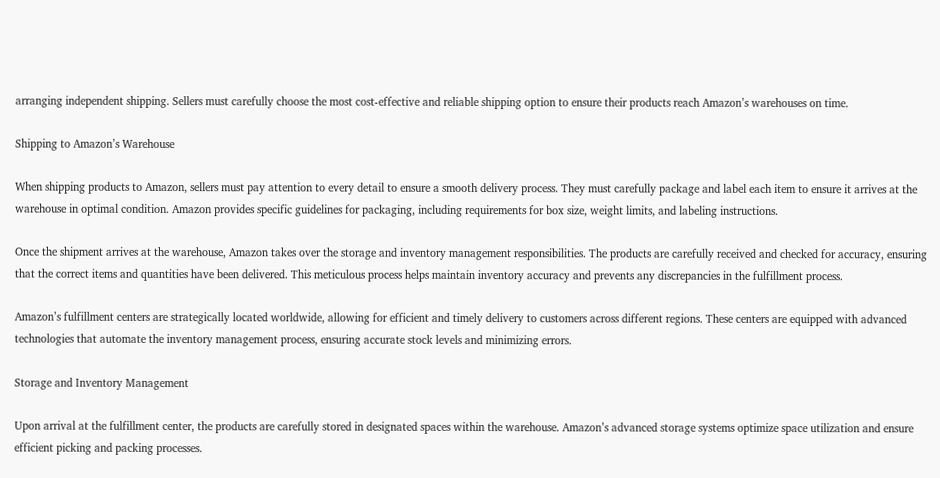arranging independent shipping. Sellers must carefully choose the most cost-effective and reliable shipping option to ensure their products reach Amazon’s warehouses on time.

Shipping to Amazon’s Warehouse

When shipping products to Amazon, sellers must pay attention to every detail to ensure a smooth delivery process. They must carefully package and label each item to ensure it arrives at the warehouse in optimal condition. Amazon provides specific guidelines for packaging, including requirements for box size, weight limits, and labeling instructions.

Once the shipment arrives at the warehouse, Amazon takes over the storage and inventory management responsibilities. The products are carefully received and checked for accuracy, ensuring that the correct items and quantities have been delivered. This meticulous process helps maintain inventory accuracy and prevents any discrepancies in the fulfillment process.

Amazon’s fulfillment centers are strategically located worldwide, allowing for efficient and timely delivery to customers across different regions. These centers are equipped with advanced technologies that automate the inventory management process, ensuring accurate stock levels and minimizing errors.

Storage and Inventory Management

Upon arrival at the fulfillment center, the products are carefully stored in designated spaces within the warehouse. Amazon’s advanced storage systems optimize space utilization and ensure efficient picking and packing processes.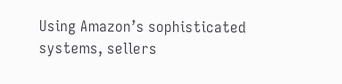Using Amazon’s sophisticated systems, sellers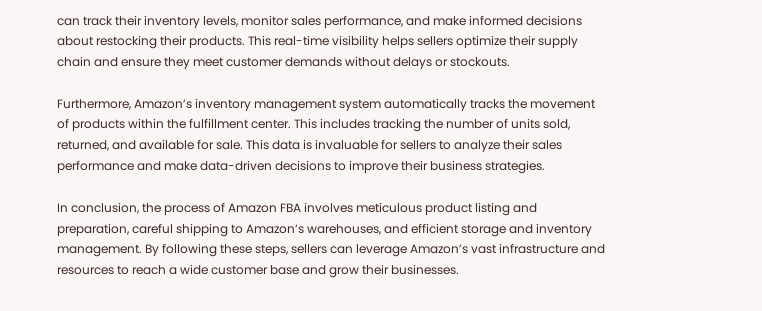can track their inventory levels, monitor sales performance, and make informed decisions about restocking their products. This real-time visibility helps sellers optimize their supply chain and ensure they meet customer demands without delays or stockouts.

Furthermore, Amazon’s inventory management system automatically tracks the movement of products within the fulfillment center. This includes tracking the number of units sold, returned, and available for sale. This data is invaluable for sellers to analyze their sales performance and make data-driven decisions to improve their business strategies.

In conclusion, the process of Amazon FBA involves meticulous product listing and preparation, careful shipping to Amazon’s warehouses, and efficient storage and inventory management. By following these steps, sellers can leverage Amazon’s vast infrastructure and resources to reach a wide customer base and grow their businesses.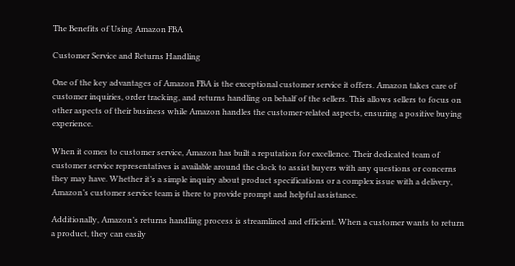The Benefits of Using Amazon FBA

Customer Service and Returns Handling

One of the key advantages of Amazon FBA is the exceptional customer service it offers. Amazon takes care of customer inquiries, order tracking, and returns handling on behalf of the sellers. This allows sellers to focus on other aspects of their business while Amazon handles the customer-related aspects, ensuring a positive buying experience.

When it comes to customer service, Amazon has built a reputation for excellence. Their dedicated team of customer service representatives is available around the clock to assist buyers with any questions or concerns they may have. Whether it’s a simple inquiry about product specifications or a complex issue with a delivery, Amazon’s customer service team is there to provide prompt and helpful assistance.

Additionally, Amazon’s returns handling process is streamlined and efficient. When a customer wants to return a product, they can easily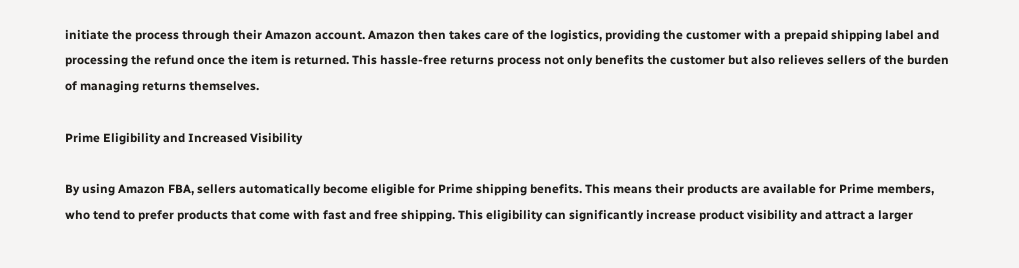initiate the process through their Amazon account. Amazon then takes care of the logistics, providing the customer with a prepaid shipping label and processing the refund once the item is returned. This hassle-free returns process not only benefits the customer but also relieves sellers of the burden of managing returns themselves.

Prime Eligibility and Increased Visibility

By using Amazon FBA, sellers automatically become eligible for Prime shipping benefits. This means their products are available for Prime members, who tend to prefer products that come with fast and free shipping. This eligibility can significantly increase product visibility and attract a larger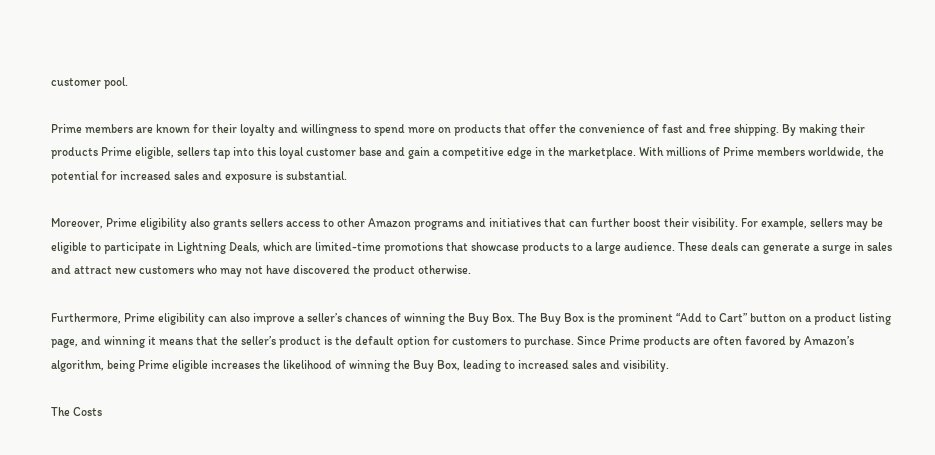customer pool.

Prime members are known for their loyalty and willingness to spend more on products that offer the convenience of fast and free shipping. By making their products Prime eligible, sellers tap into this loyal customer base and gain a competitive edge in the marketplace. With millions of Prime members worldwide, the potential for increased sales and exposure is substantial.

Moreover, Prime eligibility also grants sellers access to other Amazon programs and initiatives that can further boost their visibility. For example, sellers may be eligible to participate in Lightning Deals, which are limited-time promotions that showcase products to a large audience. These deals can generate a surge in sales and attract new customers who may not have discovered the product otherwise.

Furthermore, Prime eligibility can also improve a seller’s chances of winning the Buy Box. The Buy Box is the prominent “Add to Cart” button on a product listing page, and winning it means that the seller’s product is the default option for customers to purchase. Since Prime products are often favored by Amazon’s algorithm, being Prime eligible increases the likelihood of winning the Buy Box, leading to increased sales and visibility.

The Costs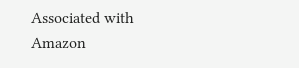Associated with Amazon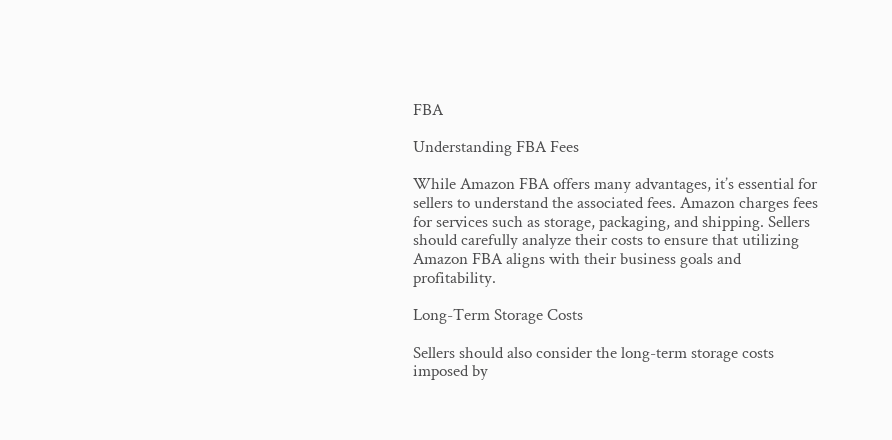FBA

Understanding FBA Fees

While Amazon FBA offers many advantages, it’s essential for sellers to understand the associated fees. Amazon charges fees for services such as storage, packaging, and shipping. Sellers should carefully analyze their costs to ensure that utilizing Amazon FBA aligns with their business goals and profitability.

Long-Term Storage Costs

Sellers should also consider the long-term storage costs imposed by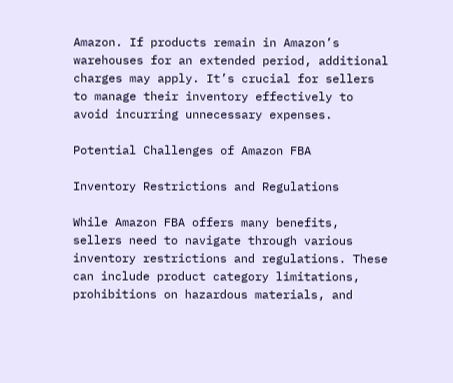Amazon. If products remain in Amazon’s warehouses for an extended period, additional charges may apply. It’s crucial for sellers to manage their inventory effectively to avoid incurring unnecessary expenses.

Potential Challenges of Amazon FBA

Inventory Restrictions and Regulations

While Amazon FBA offers many benefits, sellers need to navigate through various inventory restrictions and regulations. These can include product category limitations, prohibitions on hazardous materials, and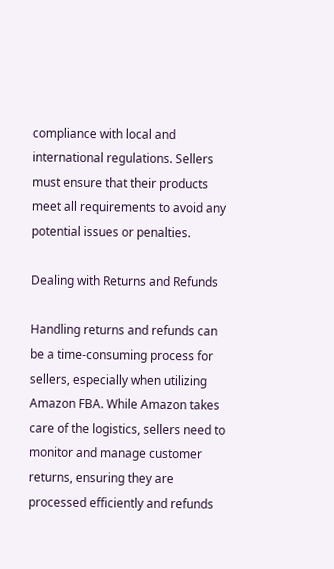compliance with local and international regulations. Sellers must ensure that their products meet all requirements to avoid any potential issues or penalties.

Dealing with Returns and Refunds

Handling returns and refunds can be a time-consuming process for sellers, especially when utilizing Amazon FBA. While Amazon takes care of the logistics, sellers need to monitor and manage customer returns, ensuring they are processed efficiently and refunds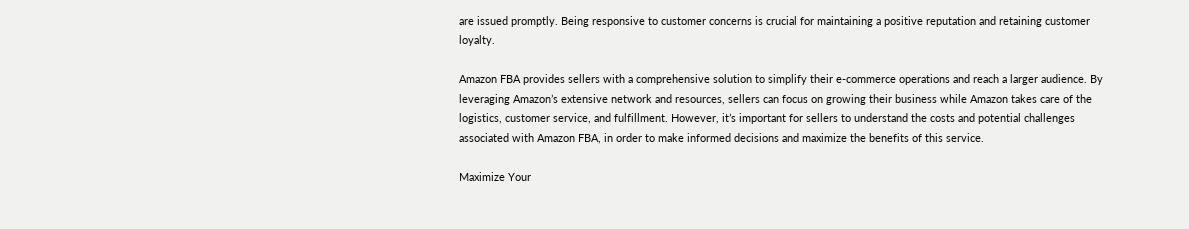are issued promptly. Being responsive to customer concerns is crucial for maintaining a positive reputation and retaining customer loyalty.

Amazon FBA provides sellers with a comprehensive solution to simplify their e-commerce operations and reach a larger audience. By leveraging Amazon’s extensive network and resources, sellers can focus on growing their business while Amazon takes care of the logistics, customer service, and fulfillment. However, it’s important for sellers to understand the costs and potential challenges associated with Amazon FBA, in order to make informed decisions and maximize the benefits of this service.

Maximize Your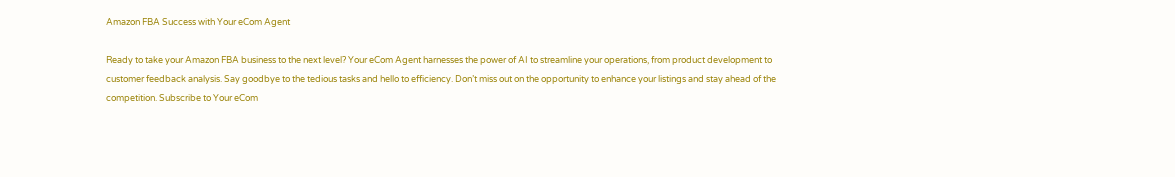Amazon FBA Success with Your eCom Agent

Ready to take your Amazon FBA business to the next level? Your eCom Agent harnesses the power of AI to streamline your operations, from product development to customer feedback analysis. Say goodbye to the tedious tasks and hello to efficiency. Don’t miss out on the opportunity to enhance your listings and stay ahead of the competition. Subscribe to Your eCom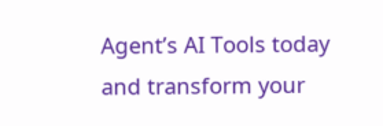Agent’s AI Tools today and transform your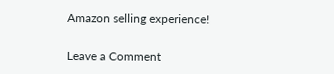Amazon selling experience!

Leave a Comment